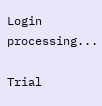Login processing...

Trial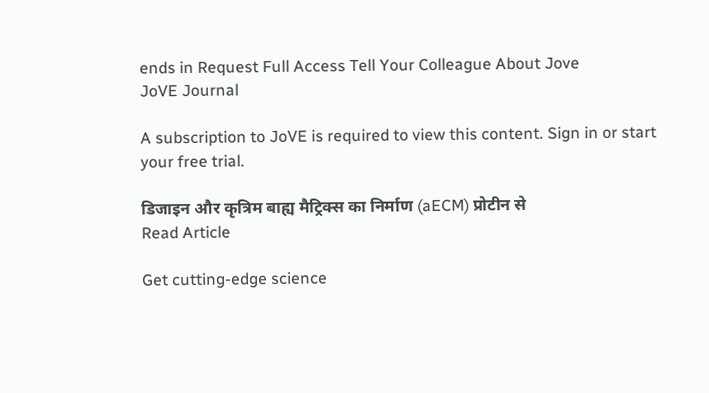ends in Request Full Access Tell Your Colleague About Jove
JoVE Journal

A subscription to JoVE is required to view this content. Sign in or start your free trial.

डिजाइन और कृत्रिम बाह्य मैट्रिक्स का निर्माण (aECM) प्रोटीन से
Read Article

Get cutting-edge science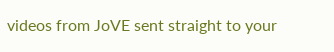videos from JoVE sent straight to your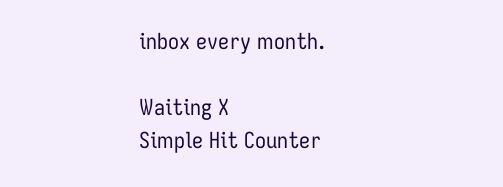inbox every month.

Waiting X
Simple Hit Counter